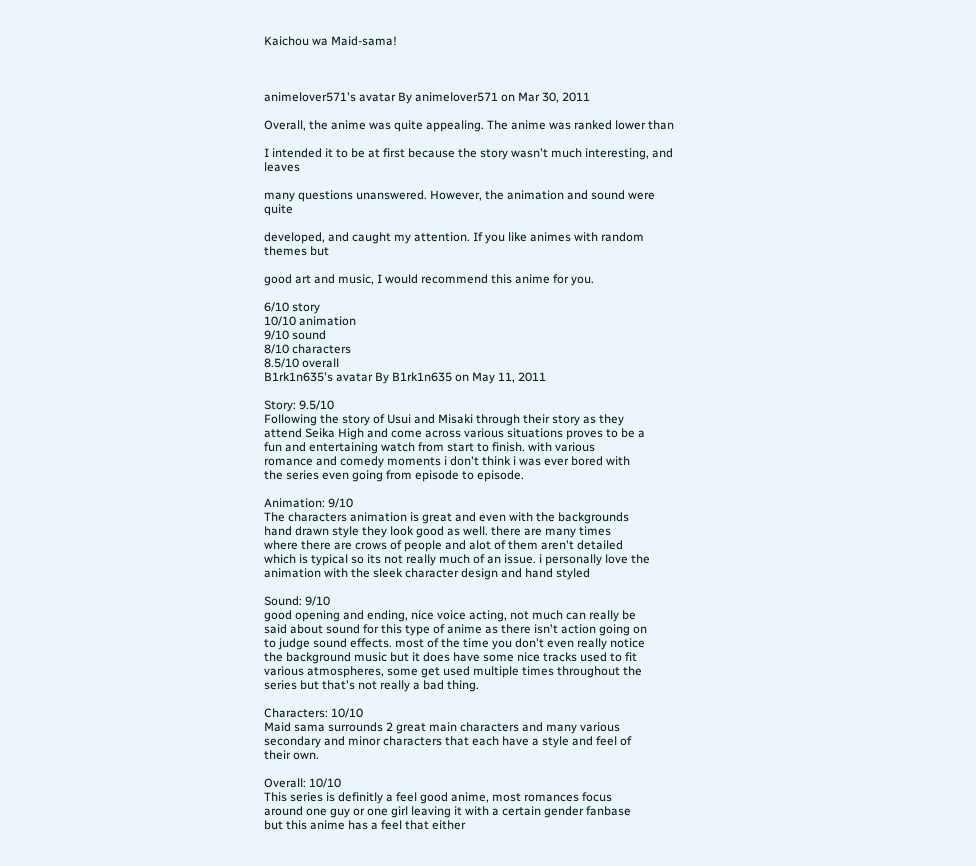Kaichou wa Maid-sama!



animelover571's avatar By animelover571 on Mar 30, 2011

Overall, the anime was quite appealing. The anime was ranked lower than

I intended it to be at first because the story wasn't much interesting, and leaves

many questions unanswered. However, the animation and sound were quite

developed, and caught my attention. If you like animes with random themes but

good art and music, I would recommend this anime for you.

6/10 story
10/10 animation
9/10 sound
8/10 characters
8.5/10 overall
B1rk1n635's avatar By B1rk1n635 on May 11, 2011

Story: 9.5/10
Following the story of Usui and Misaki through their story as they
attend Seika High and come across various situations proves to be a
fun and entertaining watch from start to finish. with various
romance and comedy moments i don't think i was ever bored with
the series even going from episode to episode.

Animation: 9/10
The characters animation is great and even with the backgrounds
hand drawn style they look good as well. there are many times
where there are crows of people and alot of them aren't detailed
which is typical so its not really much of an issue. i personally love the
animation with the sleek character design and hand styled

Sound: 9/10
good opening and ending, nice voice acting, not much can really be
said about sound for this type of anime as there isn't action going on
to judge sound effects. most of the time you don't even really notice
the background music but it does have some nice tracks used to fit
various atmospheres, some get used multiple times throughout the
series but that's not really a bad thing.

Characters: 10/10
Maid sama surrounds 2 great main characters and many various
secondary and minor characters that each have a style and feel of
their own.

Overall: 10/10
This series is definitly a feel good anime, most romances focus
around one guy or one girl leaving it with a certain gender fanbase
but this anime has a feel that either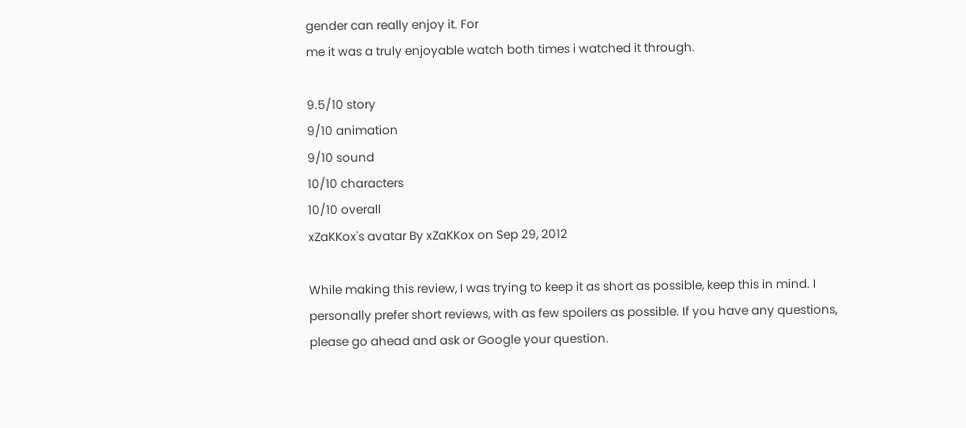gender can really enjoy it. For
me it was a truly enjoyable watch both times i watched it through.

9.5/10 story
9/10 animation
9/10 sound
10/10 characters
10/10 overall
xZaKKox's avatar By xZaKKox on Sep 29, 2012

While making this review, I was trying to keep it as short as possible, keep this in mind. I personally prefer short reviews, with as few spoilers as possible. If you have any questions, please go ahead and ask or Google your question.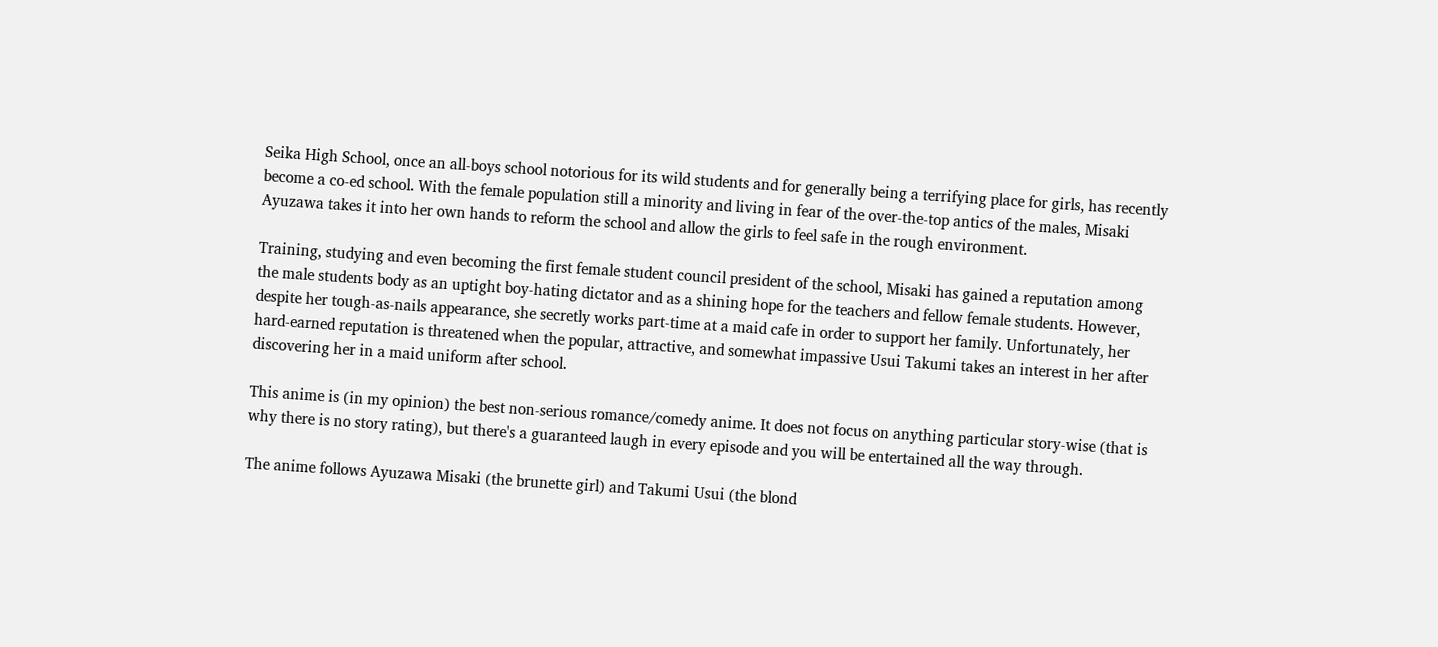Seika High School, once an all-boys school notorious for its wild students and for generally being a terrifying place for girls, has recently become a co-ed school. With the female population still a minority and living in fear of the over-the-top antics of the males, Misaki Ayuzawa takes it into her own hands to reform the school and allow the girls to feel safe in the rough environment.

Training, studying and even becoming the first female student council president of the school, Misaki has gained a reputation among the male students body as an uptight boy-hating dictator and as a shining hope for the teachers and fellow female students. However, despite her tough-as-nails appearance, she secretly works part-time at a maid cafe in order to support her family. Unfortunately, her hard-earned reputation is threatened when the popular, attractive, and somewhat impassive Usui Takumi takes an interest in her after discovering her in a maid uniform after school.

This anime is (in my opinion) the best non-serious romance/comedy anime. It does not focus on anything particular story-wise (that is why there is no story rating), but there's a guaranteed laugh in every episode and you will be entertained all the way through.

The anime follows Ayuzawa Misaki (the brunette girl) and Takumi Usui (the blond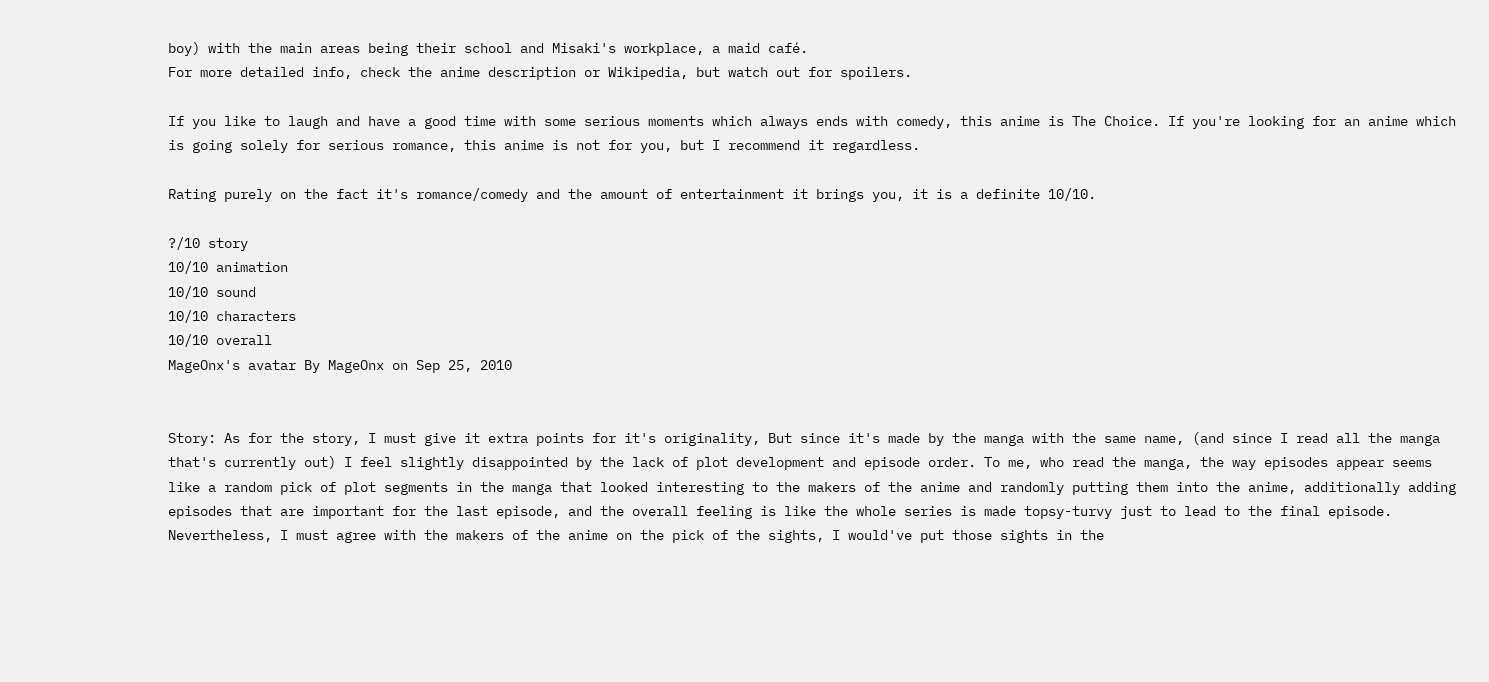boy) with the main areas being their school and Misaki's workplace, a maid café.
For more detailed info, check the anime description or Wikipedia, but watch out for spoilers.

If you like to laugh and have a good time with some serious moments which always ends with comedy, this anime is The Choice. If you're looking for an anime which is going solely for serious romance, this anime is not for you, but I recommend it regardless.

Rating purely on the fact it's romance/comedy and the amount of entertainment it brings you, it is a definite 10/10.

?/10 story
10/10 animation
10/10 sound
10/10 characters
10/10 overall
MageOnx's avatar By MageOnx on Sep 25, 2010


Story: As for the story, I must give it extra points for it's originality, But since it's made by the manga with the same name, (and since I read all the manga that's currently out) I feel slightly disappointed by the lack of plot development and episode order. To me, who read the manga, the way episodes appear seems like a random pick of plot segments in the manga that looked interesting to the makers of the anime and randomly putting them into the anime, additionally adding episodes that are important for the last episode, and the overall feeling is like the whole series is made topsy-turvy just to lead to the final episode. Nevertheless, I must agree with the makers of the anime on the pick of the sights, I would've put those sights in the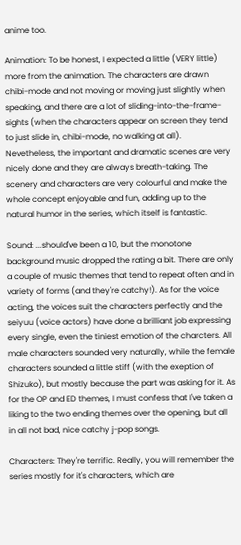anime too.

Animation: To be honest, I expected a little (VERY little) more from the animation. The characters are drawn chibi-mode and not moving or moving just slightly when speaking, and there are a lot of sliding-into-the-frame-sights (when the characters appear on screen they tend to just slide in, chibi-mode, no walking at all). Nevetheless, the important and dramatic scenes are very nicely done and they are always breath-taking. The scenery and characters are very colourful and make the whole concept enjoyable and fun, adding up to the natural humor in the series, which itself is fantastic.

Sound: ...should've been a 10, but the monotone background music dropped the rating a bit. There are only a couple of music themes that tend to repeat often and in variety of forms (and they're catchy!). As for the voice acting, the voices suit the characters perfectly and the seiyuu (voice actors) have done a brilliant job expressing every single, even the tiniest emotion of the charcters. All male characters sounded very naturally, while the female characters sounded a little stiff (with the exeption of Shizuko), but mostly because the part was asking for it. As for the OP and ED themes, I must confess that I've taken a liking to the two ending themes over the opening, but all in all not bad, nice catchy j-pop songs.

Characters: They're terrific. Really, you will remember the series mostly for it's characters, which are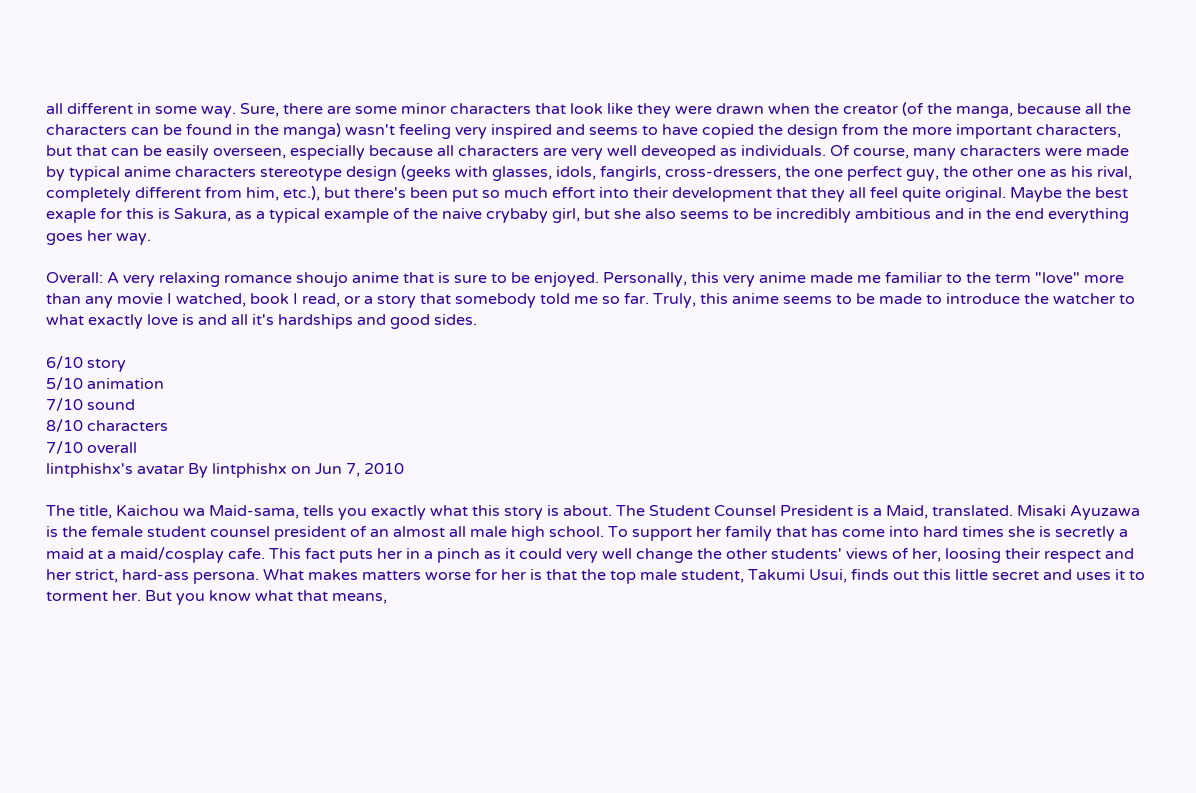all different in some way. Sure, there are some minor characters that look like they were drawn when the creator (of the manga, because all the characters can be found in the manga) wasn't feeling very inspired and seems to have copied the design from the more important characters, but that can be easily overseen, especially because all characters are very well deveoped as individuals. Of course, many characters were made by typical anime characters stereotype design (geeks with glasses, idols, fangirls, cross-dressers, the one perfect guy, the other one as his rival, completely different from him, etc.), but there's been put so much effort into their development that they all feel quite original. Maybe the best exaple for this is Sakura, as a typical example of the naive crybaby girl, but she also seems to be incredibly ambitious and in the end everything goes her way.

Overall: A very relaxing romance shoujo anime that is sure to be enjoyed. Personally, this very anime made me familiar to the term "love" more than any movie I watched, book I read, or a story that somebody told me so far. Truly, this anime seems to be made to introduce the watcher to what exactly love is and all it's hardships and good sides.

6/10 story
5/10 animation
7/10 sound
8/10 characters
7/10 overall
lintphishx's avatar By lintphishx on Jun 7, 2010

The title, Kaichou wa Maid-sama, tells you exactly what this story is about. The Student Counsel President is a Maid, translated. Misaki Ayuzawa is the female student counsel president of an almost all male high school. To support her family that has come into hard times she is secretly a maid at a maid/cosplay cafe. This fact puts her in a pinch as it could very well change the other students' views of her, loosing their respect and her strict, hard-ass persona. What makes matters worse for her is that the top male student, Takumi Usui, finds out this little secret and uses it to torment her. But you know what that means,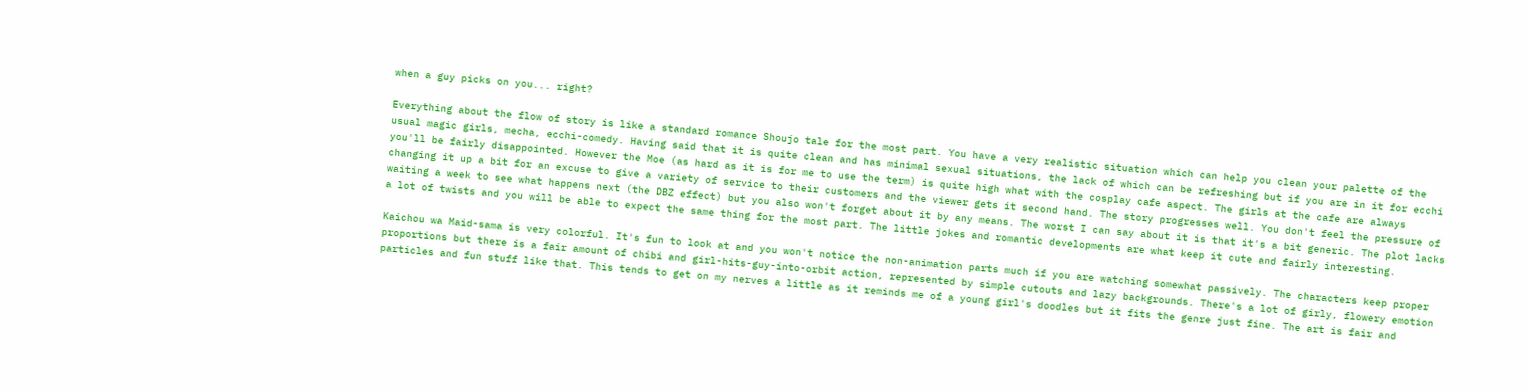when a guy picks on you... right?

Everything about the flow of story is like a standard romance Shoujo tale for the most part. You have a very realistic situation which can help you clean your palette of the usual magic girls, mecha, ecchi-comedy. Having said that it is quite clean and has minimal sexual situations, the lack of which can be refreshing but if you are in it for ecchi you'll be fairly disappointed. However the Moe (as hard as it is for me to use the term) is quite high what with the cosplay cafe aspect. The girls at the cafe are always changing it up a bit for an excuse to give a variety of service to their customers and the viewer gets it second hand. The story progresses well. You don't feel the pressure of waiting a week to see what happens next (the DBZ effect) but you also won't forget about it by any means. The worst I can say about it is that it's a bit generic. The plot lacks a lot of twists and you will be able to expect the same thing for the most part. The little jokes and romantic developments are what keep it cute and fairly interesting.

Kaichou wa Maid-sama is very colorful. It's fun to look at and you won't notice the non-animation parts much if you are watching somewhat passively. The characters keep proper proportions but there is a fair amount of chibi and girl-hits-guy-into-orbit action, represented by simple cutouts and lazy backgrounds. There's a lot of girly, flowery emotion particles and fun stuff like that. This tends to get on my nerves a little as it reminds me of a young girl's doodles but it fits the genre just fine. The art is fair and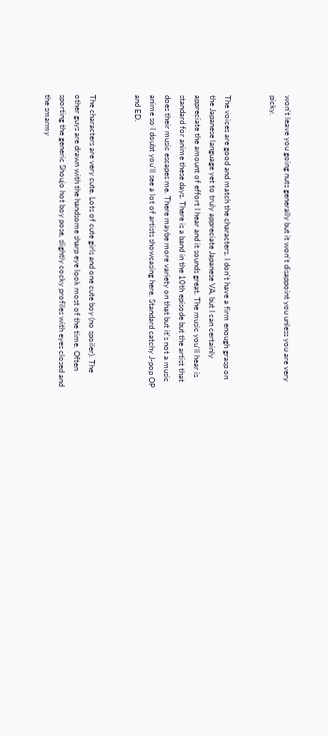won't leave you going nuts generally but it won't disappoint you unless you are very picky.


The voices are good and match the characters. I don't have a firm enough grasp on the Japanese language yet to truly appreciate Japanese VA, but I can certainly appreciate the amount of effort I hear and it sounds great. The music you'll hear is standard for anime these days. There is a band in the 10th episode but the artist that does their music escapes me. There maybe more variety on that but it's not a music anime so I doubt you'll see a lot of artists showcasing here. Standard catchy J-pop OP and ED.


The characters are very cute. Lots of cute girls and one cute boy (no spoiler). The other guys are drawn with the handsome sharp eye look most of the time. Often sporting the generic Shoujo hot boy pose, slightly cocky profiles with eyes closed and the smarmy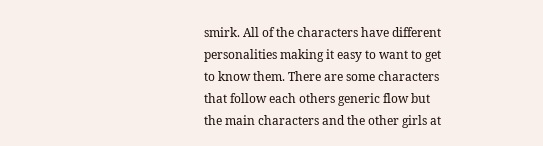smirk. All of the characters have different personalities making it easy to want to get to know them. There are some characters that follow each others generic flow but the main characters and the other girls at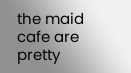the maid cafe are pretty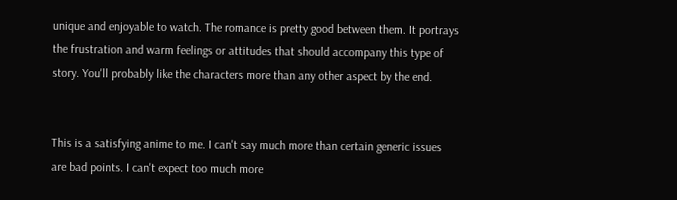unique and enjoyable to watch. The romance is pretty good between them. It portrays the frustration and warm feelings or attitudes that should accompany this type of story. You'll probably like the characters more than any other aspect by the end.


This is a satisfying anime to me. I can't say much more than certain generic issues are bad points. I can't expect too much more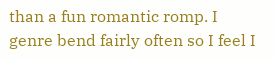than a fun romantic romp. I genre bend fairly often so I feel I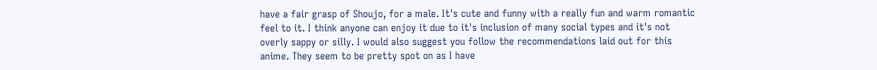have a fair grasp of Shoujo, for a male. It's cute and funny with a really fun and warm romantic feel to it. I think anyone can enjoy it due to it's inclusion of many social types and it's not overly sappy or silly. I would also suggest you follow the recommendations laid out for this anime. They seem to be pretty spot on as I have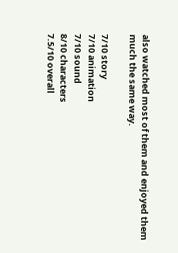also watched most of them and enjoyed them much the same way.

7/10 story
7/10 animation
7/10 sound
8/10 characters
7.5/10 overall